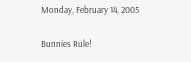Monday, February 14, 2005

Bunnies Rule!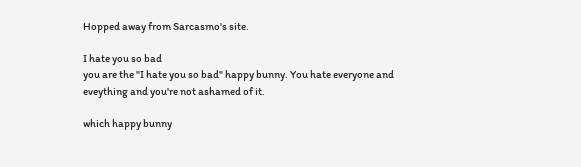Hopped away from Sarcasmo's site.

I hate you so bad
you are the "I hate you so bad" happy bunny. You hate everyone and eveything and you're not ashamed of it.

which happy bunny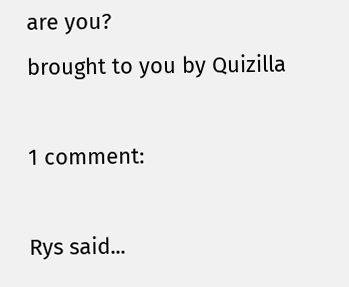are you?
brought to you by Quizilla

1 comment:

Rys said...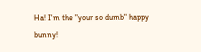Ha! I'm the "your so dumb" happy bunny!